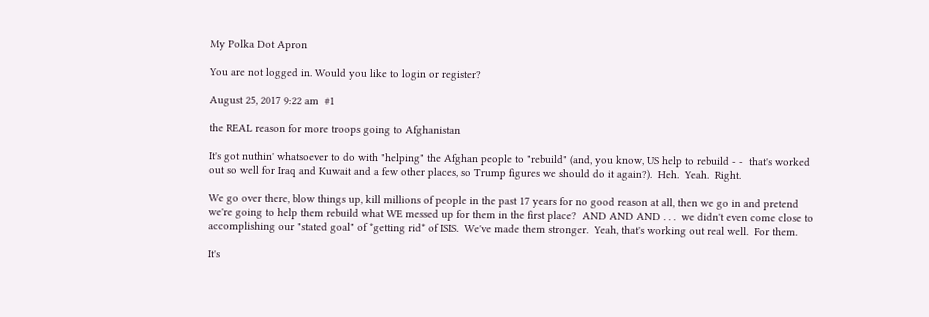My Polka Dot Apron

You are not logged in. Would you like to login or register?

August 25, 2017 9:22 am  #1

the REAL reason for more troops going to Afghanistan

It's got nuthin' whatsoever to do with "helping" the Afghan people to "rebuild" (and, you know, US help to rebuild - -  that's worked out so well for Iraq and Kuwait and a few other places, so Trump figures we should do it again?).  Heh.  Yeah.  Right.

We go over there, blow things up, kill millions of people in the past 17 years for no good reason at all, then we go in and pretend we're going to help them rebuild what WE messed up for them in the first place?  AND AND AND . . .  we didn't even come close to accomplishing our "stated goal" of *getting rid* of ISIS.  We've made them stronger.  Yeah, that's working out real well.  For them.

It's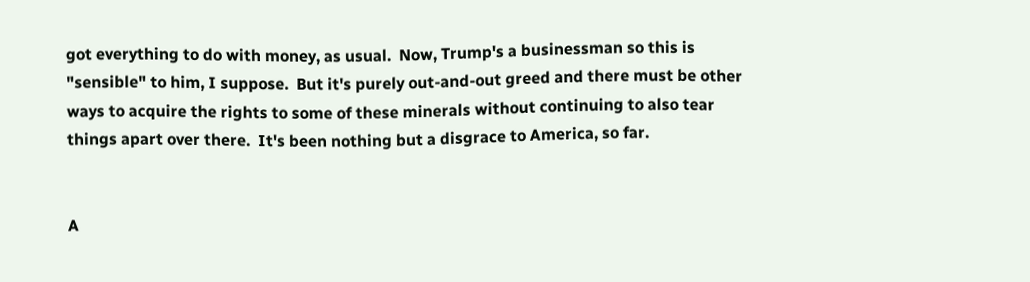got everything to do with money, as usual.  Now, Trump's a businessman so this is "sensible" to him, I suppose.  But it's purely out-and-out greed and there must be other ways to acquire the rights to some of these minerals without continuing to also tear things apart over there.  It's been nothing but a disgrace to America, so far.


A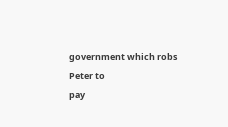government which robs Peter to
pay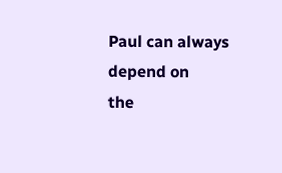Paul can always depend on
the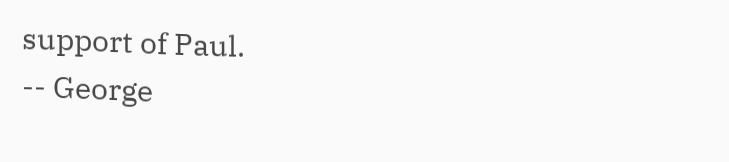support of Paul.
-- George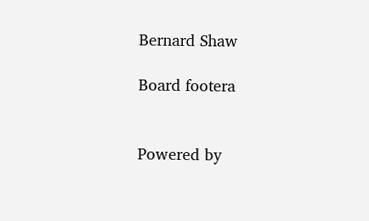Bernard Shaw

Board footera


Powered by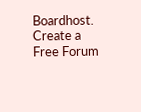Boardhost. Create a Free Forum